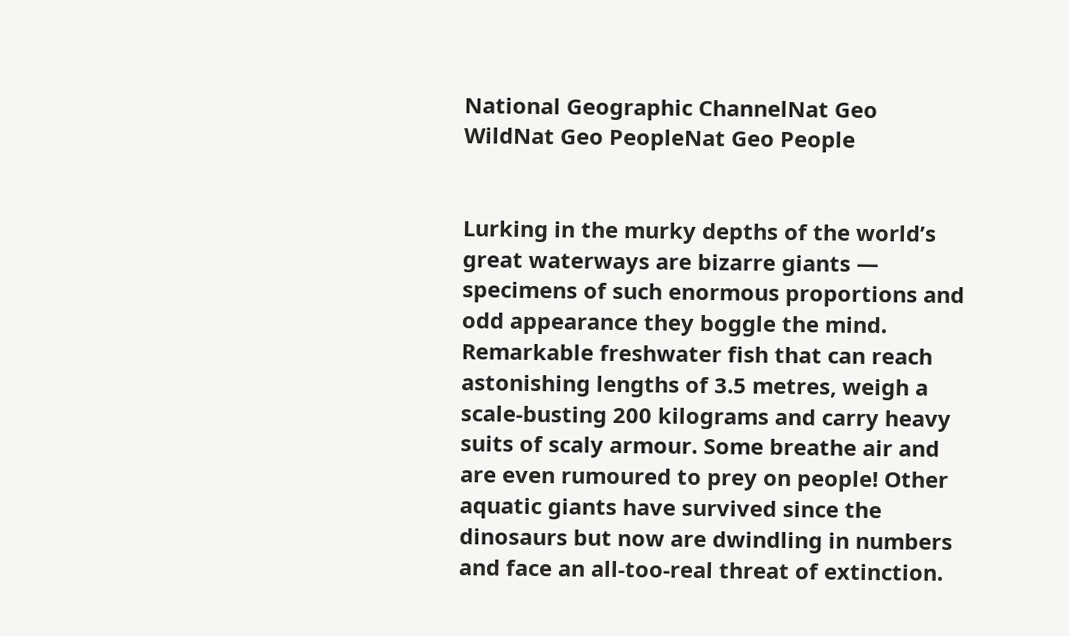National Geographic ChannelNat Geo WildNat Geo PeopleNat Geo People


Lurking in the murky depths of the world’s great waterways are bizarre giants — specimens of such enormous proportions and odd appearance they boggle the mind. Remarkable freshwater fish that can reach astonishing lengths of 3.5 metres, weigh a scale-busting 200 kilograms and carry heavy suits of scaly armour. Some breathe air and are even rumoured to prey on people! Other aquatic giants have survived since the dinosaurs but now are dwindling in numbers and face an all-too-real threat of extinction.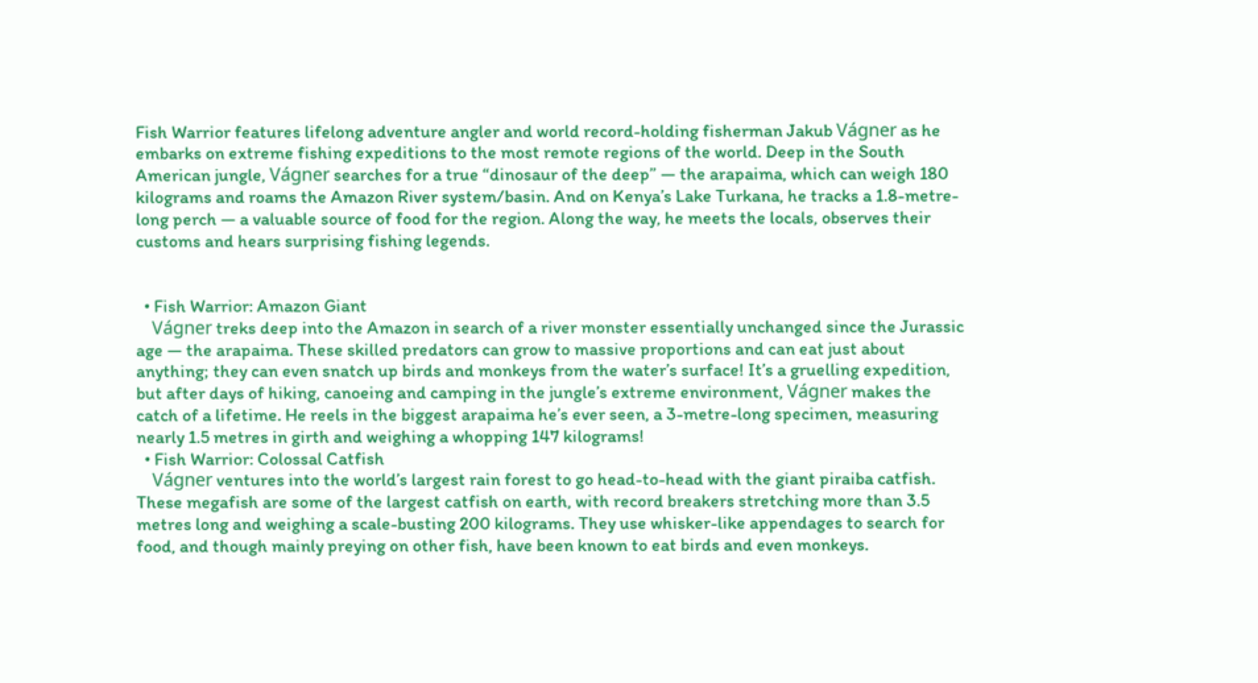Fish Warrior features lifelong adventure angler and world record-holding fisherman Jakub Vágner as he embarks on extreme fishing expeditions to the most remote regions of the world. Deep in the South American jungle, Vágner searches for a true “dinosaur of the deep” — the arapaima, which can weigh 180 kilograms and roams the Amazon River system/basin. And on Kenya’s Lake Turkana, he tracks a 1.8-metre-long perch — a valuable source of food for the region. Along the way, he meets the locals, observes their customs and hears surprising fishing legends.


  • Fish Warrior: Amazon Giant
    Vágner treks deep into the Amazon in search of a river monster essentially unchanged since the Jurassic age — the arapaima. These skilled predators can grow to massive proportions and can eat just about anything; they can even snatch up birds and monkeys from the water’s surface! It’s a gruelling expedition, but after days of hiking, canoeing and camping in the jungle’s extreme environment, Vágner makes the catch of a lifetime. He reels in the biggest arapaima he’s ever seen, a 3-metre-long specimen, measuring nearly 1.5 metres in girth and weighing a whopping 147 kilograms!
  • Fish Warrior: Colossal Catfish
    Vágner ventures into the world’s largest rain forest to go head-to-head with the giant piraiba catfish. These megafish are some of the largest catfish on earth, with record breakers stretching more than 3.5 metres long and weighing a scale-busting 200 kilograms. They use whisker-like appendages to search for food, and though mainly preying on other fish, have been known to eat birds and even monkeys.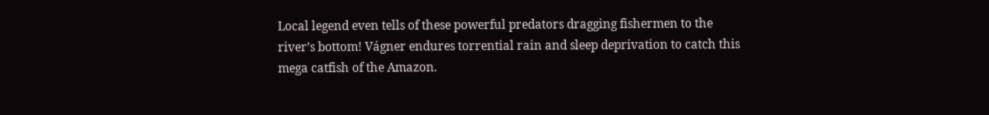Local legend even tells of these powerful predators dragging fishermen to the river’s bottom! Vágner endures torrential rain and sleep deprivation to catch this mega catfish of the Amazon.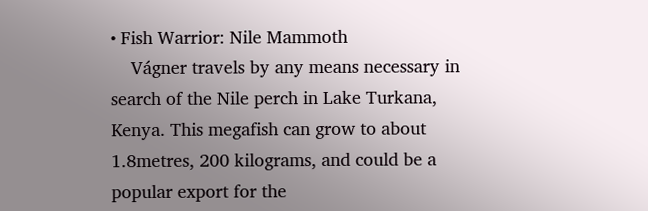• Fish Warrior: Nile Mammoth
    Vágner travels by any means necessary in search of the Nile perch in Lake Turkana, Kenya. This megafish can grow to about 1.8metres, 200 kilograms, and could be a popular export for the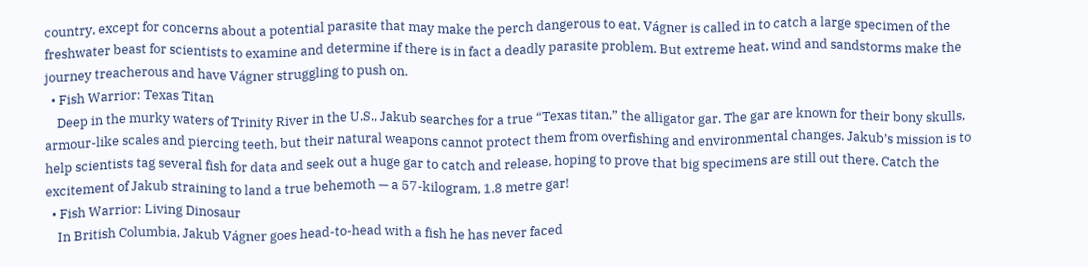country, except for concerns about a potential parasite that may make the perch dangerous to eat. Vágner is called in to catch a large specimen of the freshwater beast for scientists to examine and determine if there is in fact a deadly parasite problem. But extreme heat, wind and sandstorms make the journey treacherous and have Vágner struggling to push on.
  • Fish Warrior: Texas Titan
    Deep in the murky waters of Trinity River in the U.S., Jakub searches for a true “Texas titan,” the alligator gar. The gar are known for their bony skulls, armour-like scales and piercing teeth, but their natural weapons cannot protect them from overfishing and environmental changes. Jakub’s mission is to help scientists tag several fish for data and seek out a huge gar to catch and release, hoping to prove that big specimens are still out there. Catch the excitement of Jakub straining to land a true behemoth — a 57-kilogram, 1.8 metre gar!
  • Fish Warrior: Living Dinosaur
    In British Columbia, Jakub Vágner goes head-to-head with a fish he has never faced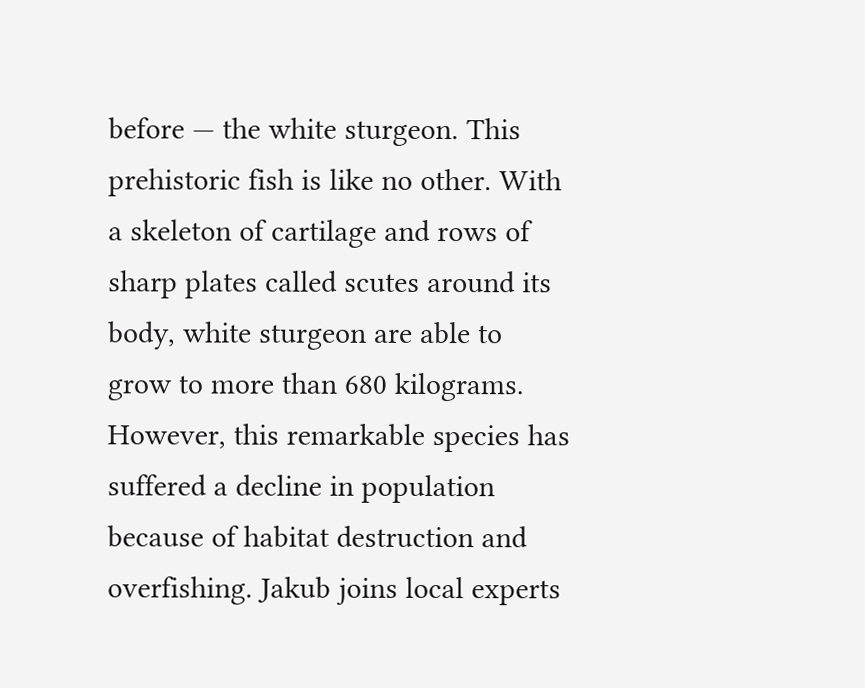before — the white sturgeon. This prehistoric fish is like no other. With a skeleton of cartilage and rows of sharp plates called scutes around its body, white sturgeon are able to grow to more than 680 kilograms. However, this remarkable species has suffered a decline in population because of habitat destruction and overfishing. Jakub joins local experts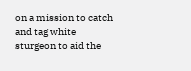on a mission to catch and tag white sturgeon to aid the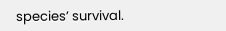species’ survival.